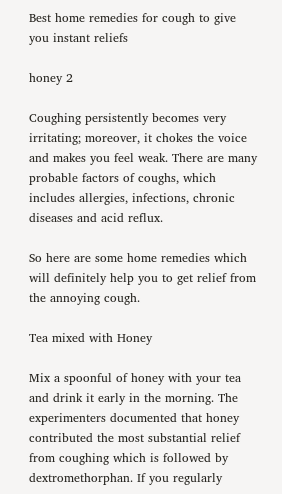Best home remedies for cough to give you instant reliefs

honey 2

Coughing persistently becomes very irritating; moreover, it chokes the voice and makes you feel weak. There are many probable factors of coughs, which includes allergies, infections, chronic diseases and acid reflux.

So here are some home remedies which will definitely help you to get relief from the annoying cough.

Tea mixed with Honey

Mix a spoonful of honey with your tea and drink it early in the morning. The experimenters documented that honey contributed the most substantial relief from coughing which is followed by dextromethorphan. If you regularly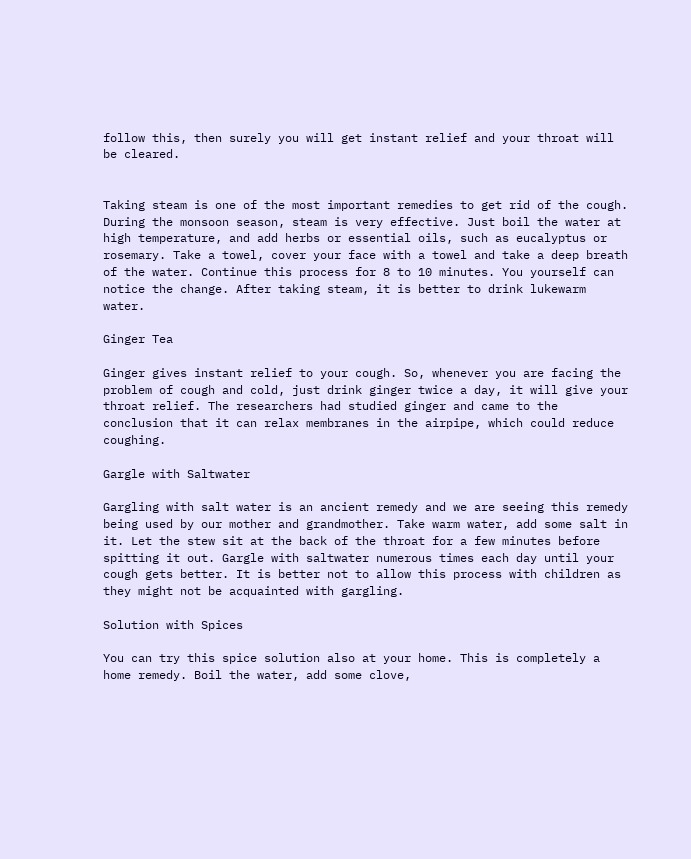follow this, then surely you will get instant relief and your throat will be cleared.


Taking steam is one of the most important remedies to get rid of the cough. During the monsoon season, steam is very effective. Just boil the water at high temperature, and add herbs or essential oils, such as eucalyptus or rosemary. Take a towel, cover your face with a towel and take a deep breath of the water. Continue this process for 8 to 10 minutes. You yourself can notice the change. After taking steam, it is better to drink lukewarm water.

Ginger Tea

Ginger gives instant relief to your cough. So, whenever you are facing the problem of cough and cold, just drink ginger twice a day, it will give your throat relief. The researchers had studied ginger and came to the conclusion that it can relax membranes in the airpipe, which could reduce coughing.

Gargle with Saltwater

Gargling with salt water is an ancient remedy and we are seeing this remedy being used by our mother and grandmother. Take warm water, add some salt in it. Let the stew sit at the back of the throat for a few minutes before spitting it out. Gargle with saltwater numerous times each day until your cough gets better. It is better not to allow this process with children as they might not be acquainted with gargling.

Solution with Spices

You can try this spice solution also at your home. This is completely a home remedy. Boil the water, add some clove,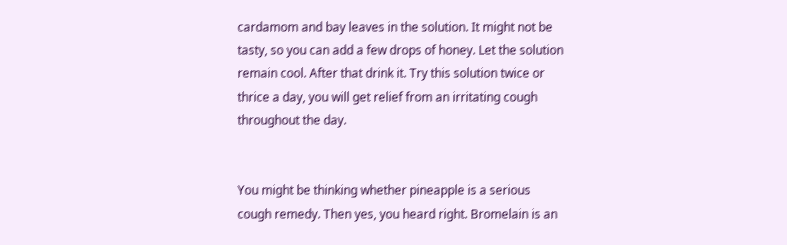cardamom and bay leaves in the solution. It might not be tasty, so you can add a few drops of honey. Let the solution remain cool. After that drink it. Try this solution twice or thrice a day, you will get relief from an irritating cough throughout the day.


You might be thinking whether pineapple is a serious cough remedy. Then yes, you heard right. Bromelain is an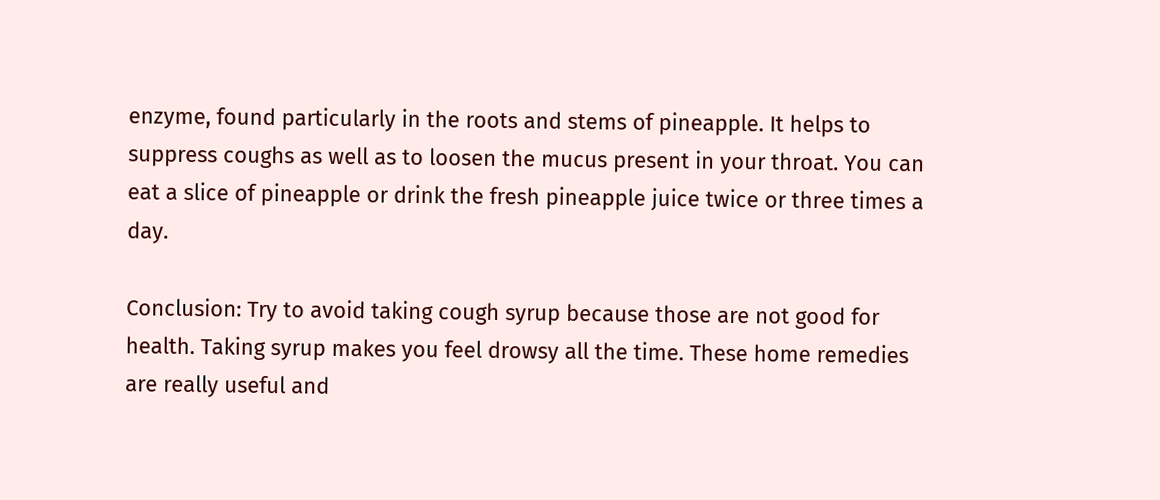enzyme, found particularly in the roots and stems of pineapple. It helps to suppress coughs as well as to loosen the mucus present in your throat. You can eat a slice of pineapple or drink the fresh pineapple juice twice or three times a day.

Conclusion: Try to avoid taking cough syrup because those are not good for health. Taking syrup makes you feel drowsy all the time. These home remedies are really useful and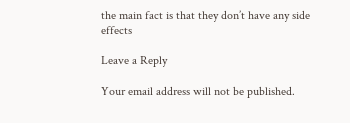the main fact is that they don’t have any side effects

Leave a Reply

Your email address will not be published.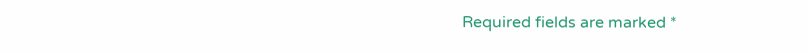Required fields are marked *